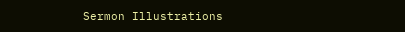Sermon Illustrations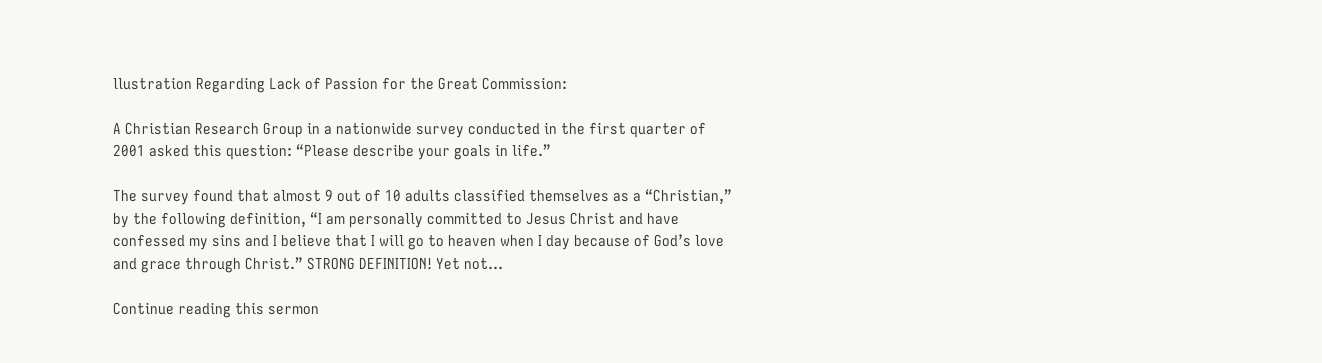llustration Regarding Lack of Passion for the Great Commission:

A Christian Research Group in a nationwide survey conducted in the first quarter of 2001 asked this question: “Please describe your goals in life.”

The survey found that almost 9 out of 10 adults classified themselves as a “Christian,” by the following definition, “I am personally committed to Jesus Christ and have confessed my sins and I believe that I will go to heaven when I day because of God’s love and grace through Christ.” STRONG DEFINITION! Yet not...

Continue reading this sermon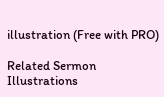illustration (Free with PRO)

Related Sermon Illustrations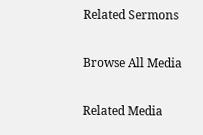Related Sermons

Browse All Media

Related Media